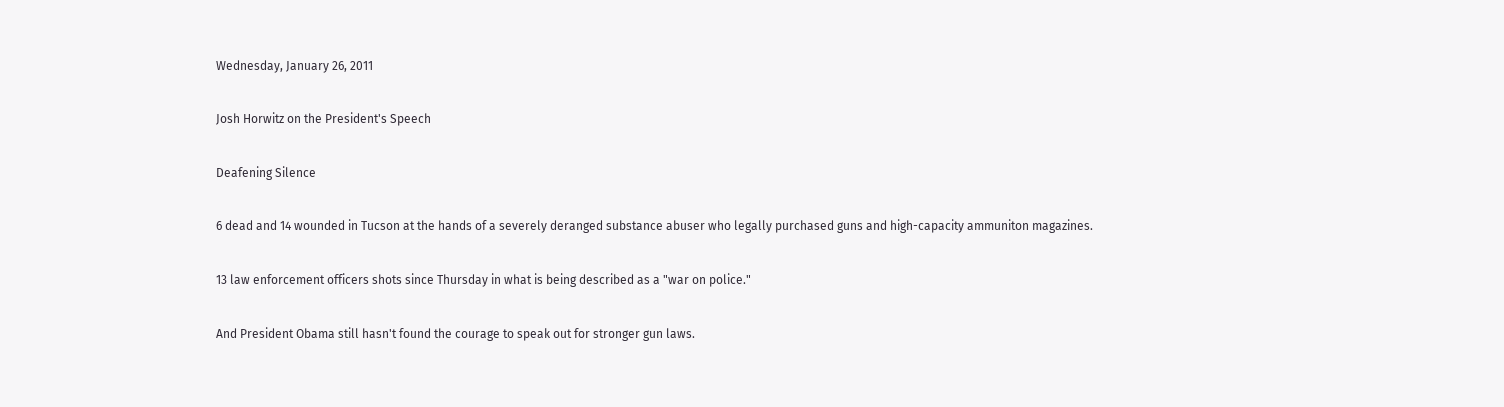Wednesday, January 26, 2011

Josh Horwitz on the President's Speech

Deafening Silence

6 dead and 14 wounded in Tucson at the hands of a severely deranged substance abuser who legally purchased guns and high-capacity ammuniton magazines.

13 law enforcement officers shots since Thursday in what is being described as a "war on police."

And President Obama still hasn't found the courage to speak out for stronger gun laws.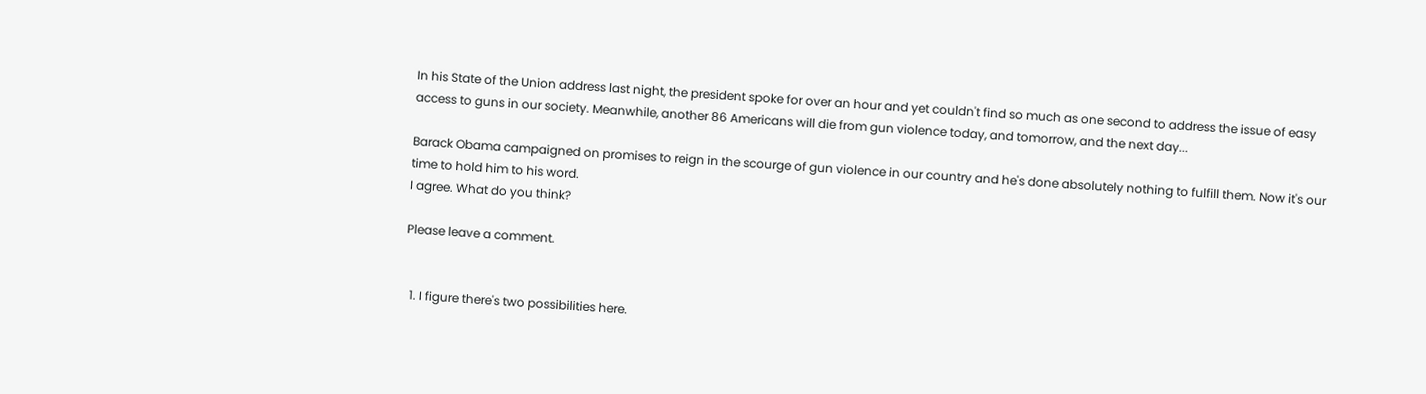In his State of the Union address last night, the president spoke for over an hour and yet couldn't find so much as one second to address the issue of easy access to guns in our society. Meanwhile, another 86 Americans will die from gun violence today, and tomorrow, and the next day...

Barack Obama campaigned on promises to reign in the scourge of gun violence in our country and he's done absolutely nothing to fulfill them. Now it's our time to hold him to his word.
I agree. What do you think?

Please leave a comment.


  1. I figure there's two possibilities here.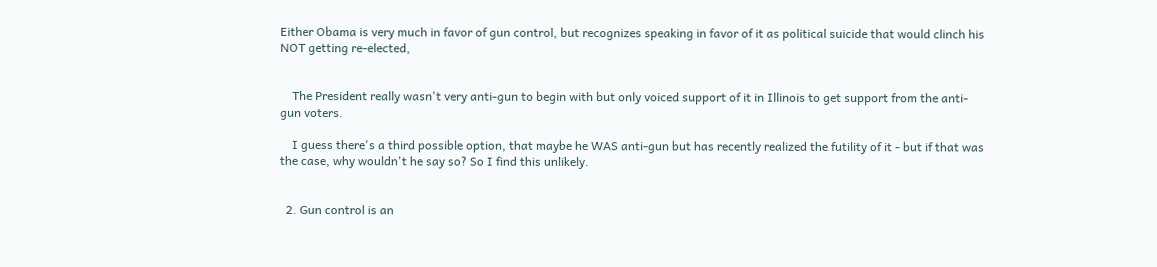Either Obama is very much in favor of gun control, but recognizes speaking in favor of it as political suicide that would clinch his NOT getting re-elected,


    The President really wasn't very anti-gun to begin with but only voiced support of it in Illinois to get support from the anti-gun voters.

    I guess there's a third possible option, that maybe he WAS anti-gun but has recently realized the futility of it - but if that was the case, why wouldn't he say so? So I find this unlikely.


  2. Gun control is an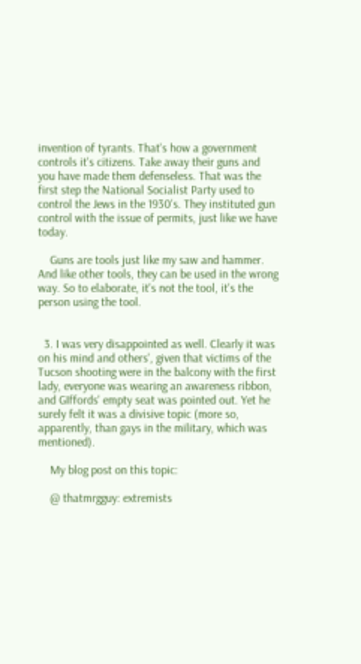invention of tyrants. That's how a government controls it's citizens. Take away their guns and you have made them defenseless. That was the first step the National Socialist Party used to control the Jews in the 1930's. They instituted gun control with the issue of permits, just like we have today.

    Guns are tools just like my saw and hammer. And like other tools, they can be used in the wrong way. So to elaborate, it's not the tool, it's the person using the tool.


  3. I was very disappointed as well. Clearly it was on his mind and others', given that victims of the Tucson shooting were in the balcony with the first lady, everyone was wearing an awareness ribbon, and GIffords' empty seat was pointed out. Yet he surely felt it was a divisive topic (more so, apparently, than gays in the military, which was mentioned).

    My blog post on this topic:

    @ thatmrgguy: extremists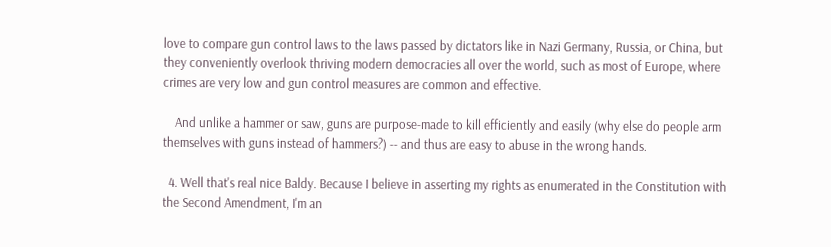love to compare gun control laws to the laws passed by dictators like in Nazi Germany, Russia, or China, but they conveniently overlook thriving modern democracies all over the world, such as most of Europe, where crimes are very low and gun control measures are common and effective.

    And unlike a hammer or saw, guns are purpose-made to kill efficiently and easily (why else do people arm themselves with guns instead of hammers?) -- and thus are easy to abuse in the wrong hands.

  4. Well that's real nice Baldy. Because I believe in asserting my rights as enumerated in the Constitution with the Second Amendment, I'm an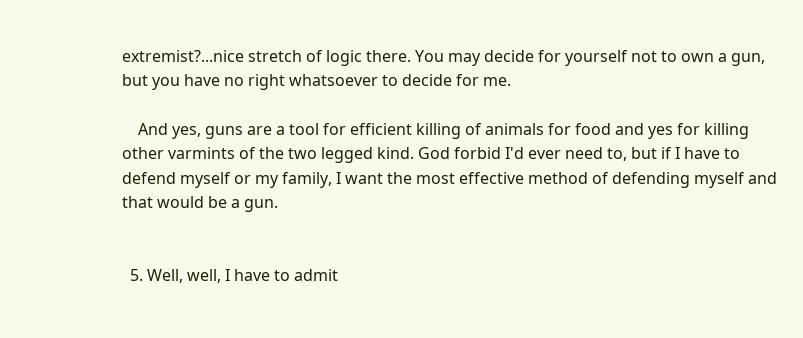extremist?...nice stretch of logic there. You may decide for yourself not to own a gun, but you have no right whatsoever to decide for me.

    And yes, guns are a tool for efficient killing of animals for food and yes for killing other varmints of the two legged kind. God forbid I'd ever need to, but if I have to defend myself or my family, I want the most effective method of defending myself and that would be a gun.


  5. Well, well, I have to admit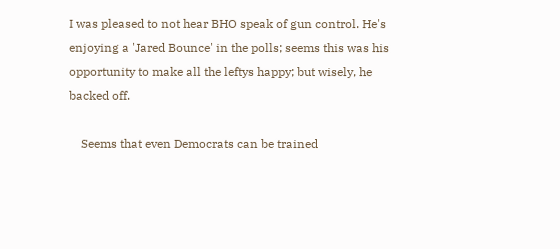I was pleased to not hear BHO speak of gun control. He's enjoying a 'Jared Bounce' in the polls; seems this was his opportunity to make all the leftys happy; but wisely, he backed off.

    Seems that even Democrats can be trained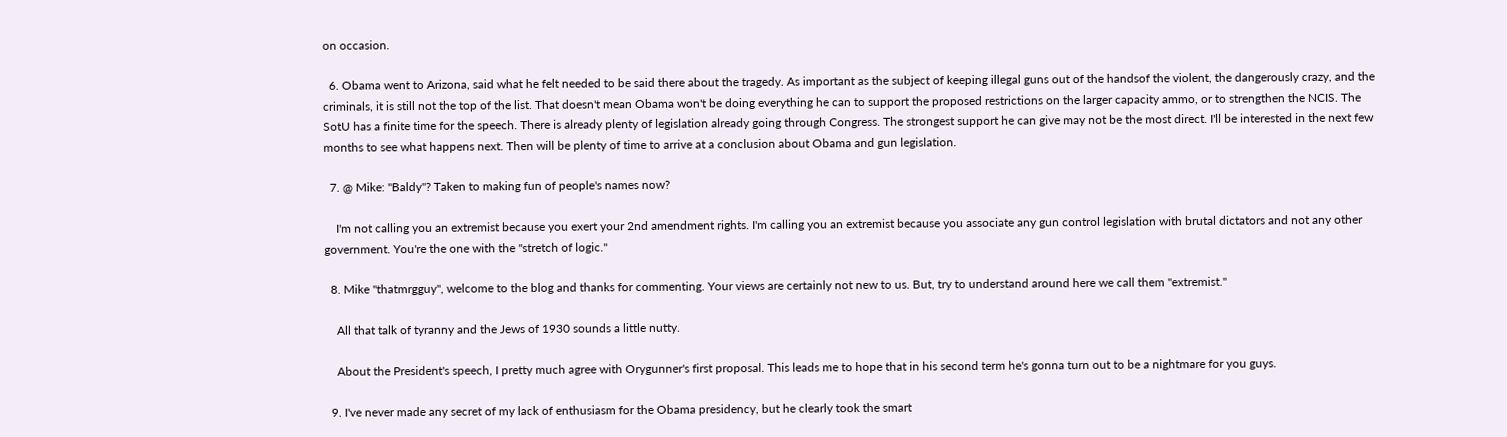on occasion.

  6. Obama went to Arizona, said what he felt needed to be said there about the tragedy. As important as the subject of keeping illegal guns out of the handsof the violent, the dangerously crazy, and the criminals, it is still not the top of the list. That doesn't mean Obama won't be doing everything he can to support the proposed restrictions on the larger capacity ammo, or to strengthen the NCIS. The SotU has a finite time for the speech. There is already plenty of legislation already going through Congress. The strongest support he can give may not be the most direct. I'll be interested in the next few months to see what happens next. Then will be plenty of time to arrive at a conclusion about Obama and gun legislation.

  7. @ Mike: "Baldy"? Taken to making fun of people's names now?

    I'm not calling you an extremist because you exert your 2nd amendment rights. I'm calling you an extremist because you associate any gun control legislation with brutal dictators and not any other government. You're the one with the "stretch of logic."

  8. Mike "thatmrgguy", welcome to the blog and thanks for commenting. Your views are certainly not new to us. But, try to understand around here we call them "extremist."

    All that talk of tyranny and the Jews of 1930 sounds a little nutty.

    About the President's speech, I pretty much agree with Orygunner's first proposal. This leads me to hope that in his second term he's gonna turn out to be a nightmare for you guys.

  9. I've never made any secret of my lack of enthusiasm for the Obama presidency, but he clearly took the smart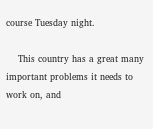course Tuesday night.

    This country has a great many important problems it needs to work on, and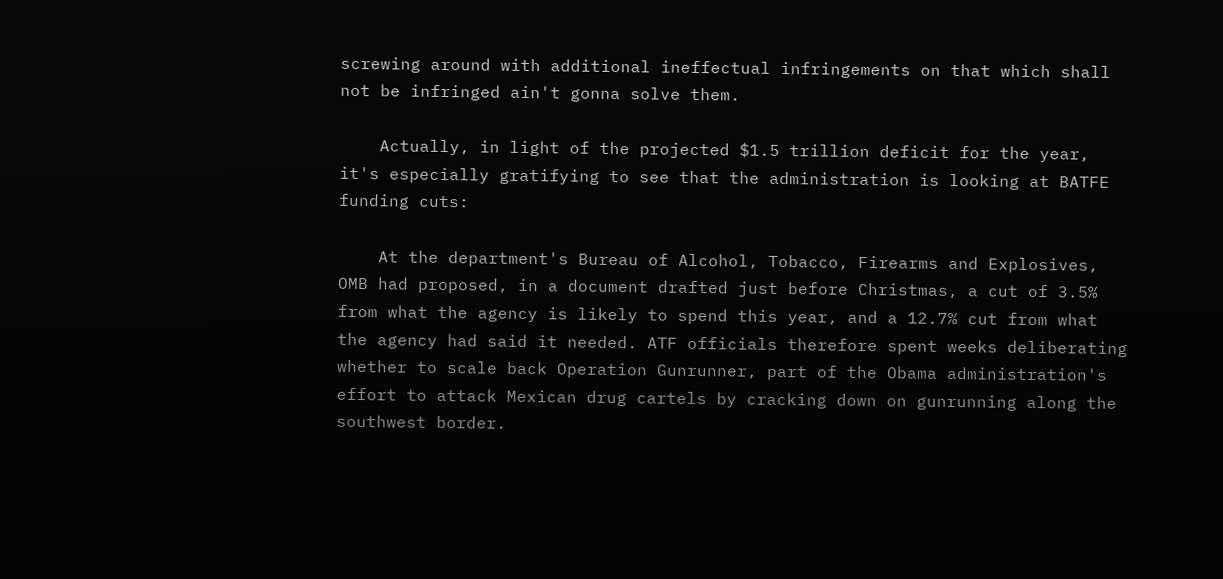screwing around with additional ineffectual infringements on that which shall not be infringed ain't gonna solve them.

    Actually, in light of the projected $1.5 trillion deficit for the year, it's especially gratifying to see that the administration is looking at BATFE funding cuts:

    At the department's Bureau of Alcohol, Tobacco, Firearms and Explosives, OMB had proposed, in a document drafted just before Christmas, a cut of 3.5% from what the agency is likely to spend this year, and a 12.7% cut from what the agency had said it needed. ATF officials therefore spent weeks deliberating whether to scale back Operation Gunrunner, part of the Obama administration's effort to attack Mexican drug cartels by cracking down on gunrunning along the southwest border.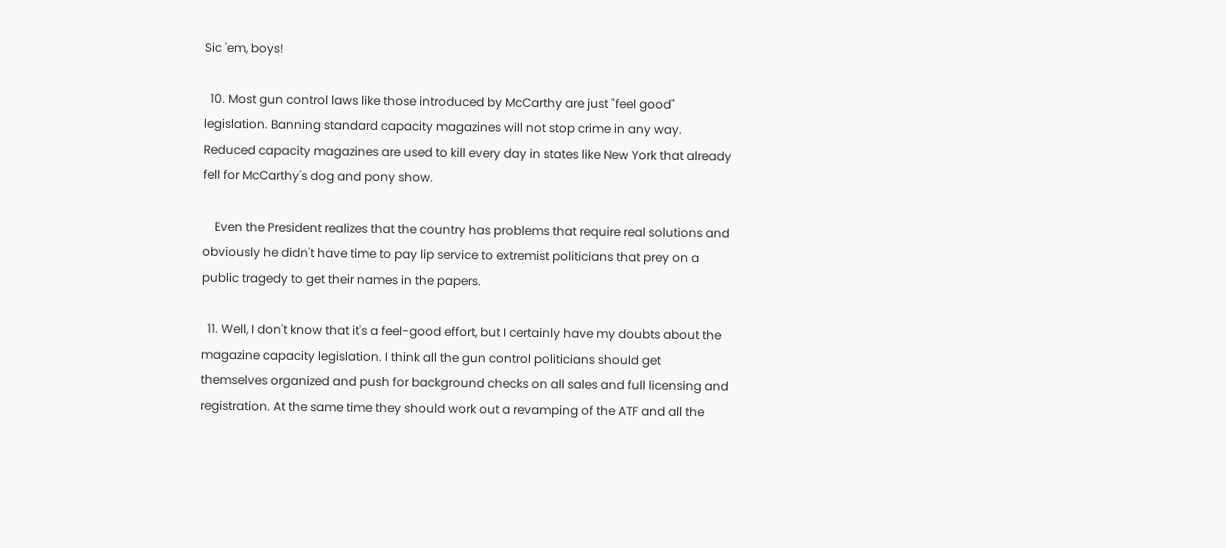Sic 'em, boys!

  10. Most gun control laws like those introduced by McCarthy are just "feel good" legislation. Banning standard capacity magazines will not stop crime in any way. Reduced capacity magazines are used to kill every day in states like New York that already fell for McCarthy's dog and pony show.

    Even the President realizes that the country has problems that require real solutions and obviously he didn't have time to pay lip service to extremist politicians that prey on a public tragedy to get their names in the papers.

  11. Well, I don't know that it's a feel-good effort, but I certainly have my doubts about the magazine capacity legislation. I think all the gun control politicians should get themselves organized and push for background checks on all sales and full licensing and registration. At the same time they should work out a revamping of the ATF and all the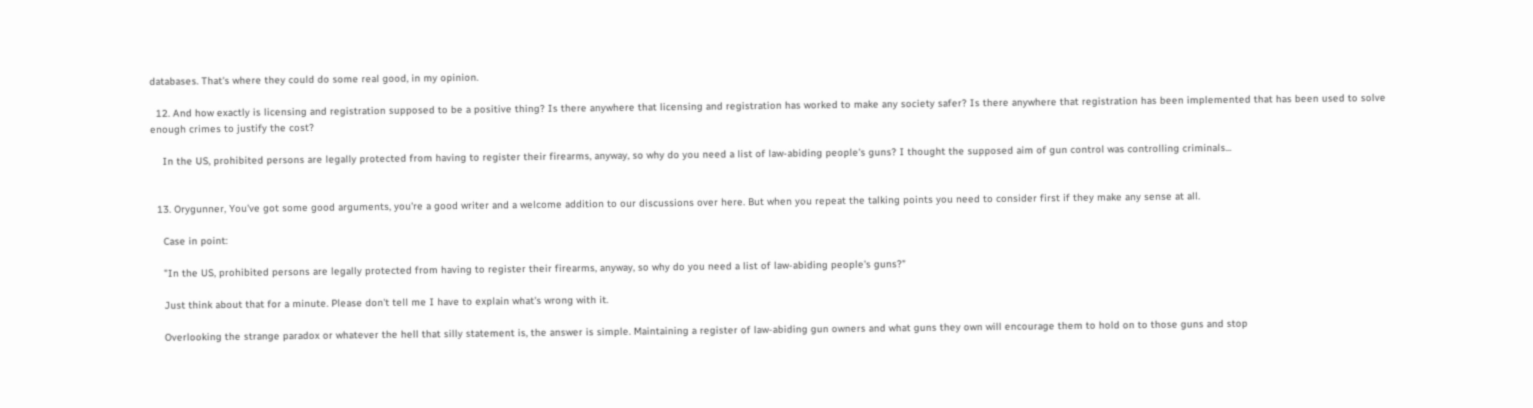databases. That's where they could do some real good, in my opinion.

  12. And how exactly is licensing and registration supposed to be a positive thing? Is there anywhere that licensing and registration has worked to make any society safer? Is there anywhere that registration has been implemented that has been used to solve enough crimes to justify the cost?

    In the US, prohibited persons are legally protected from having to register their firearms, anyway, so why do you need a list of law-abiding people's guns? I thought the supposed aim of gun control was controlling criminals...


  13. Orygunner, You've got some good arguments, you're a good writer and a welcome addition to our discussions over here. But when you repeat the talking points you need to consider first if they make any sense at all.

    Case in point:

    "In the US, prohibited persons are legally protected from having to register their firearms, anyway, so why do you need a list of law-abiding people's guns?"

    Just think about that for a minute. Please don't tell me I have to explain what's wrong with it.

    Overlooking the strange paradox or whatever the hell that silly statement is, the answer is simple. Maintaining a register of law-abiding gun owners and what guns they own will encourage them to hold on to those guns and stop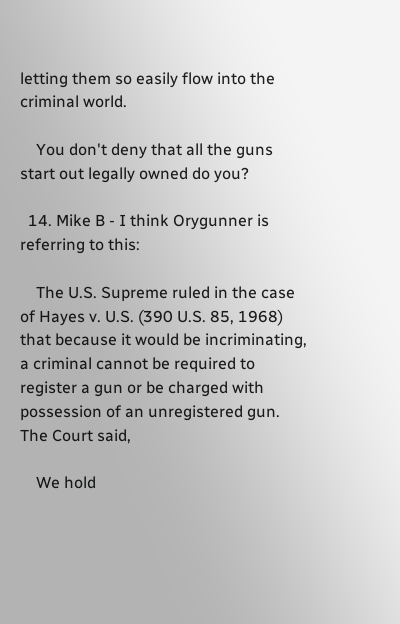letting them so easily flow into the criminal world.

    You don't deny that all the guns start out legally owned do you?

  14. Mike B - I think Orygunner is referring to this:

    The U.S. Supreme ruled in the case of Hayes v. U.S. (390 U.S. 85, 1968) that because it would be incriminating, a criminal cannot be required to register a gun or be charged with possession of an unregistered gun. The Court said,

    We hold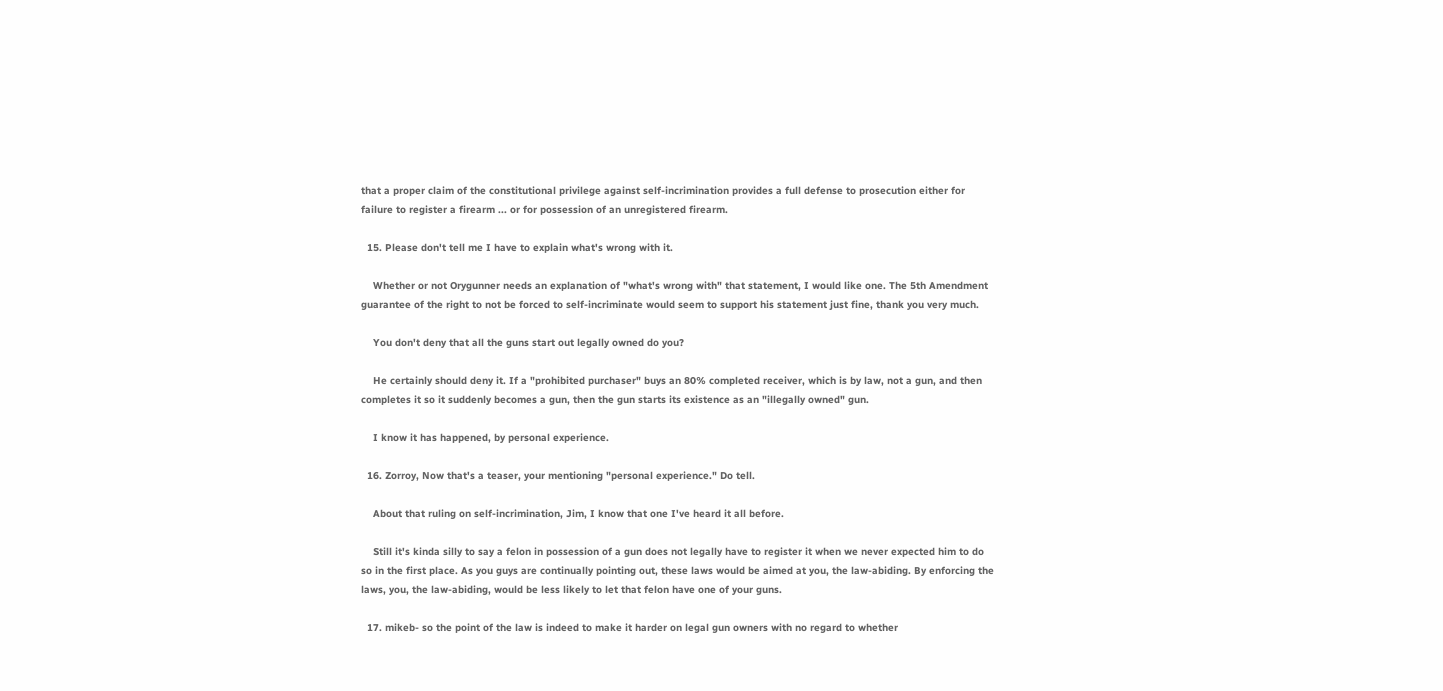that a proper claim of the constitutional privilege against self-incrimination provides a full defense to prosecution either for failure to register a firearm ... or for possession of an unregistered firearm.

  15. Please don't tell me I have to explain what's wrong with it.

    Whether or not Orygunner needs an explanation of "what's wrong with" that statement, I would like one. The 5th Amendment guarantee of the right to not be forced to self-incriminate would seem to support his statement just fine, thank you very much.

    You don't deny that all the guns start out legally owned do you?

    He certainly should deny it. If a "prohibited purchaser" buys an 80% completed receiver, which is by law, not a gun, and then completes it so it suddenly becomes a gun, then the gun starts its existence as an "illegally owned" gun.

    I know it has happened, by personal experience.

  16. Zorroy, Now that's a teaser, your mentioning "personal experience." Do tell.

    About that ruling on self-incrimination, Jim, I know that one I've heard it all before.

    Still it's kinda silly to say a felon in possession of a gun does not legally have to register it when we never expected him to do so in the first place. As you guys are continually pointing out, these laws would be aimed at you, the law-abiding. By enforcing the laws, you, the law-abiding, would be less likely to let that felon have one of your guns.

  17. mikeb- so the point of the law is indeed to make it harder on legal gun owners with no regard to whether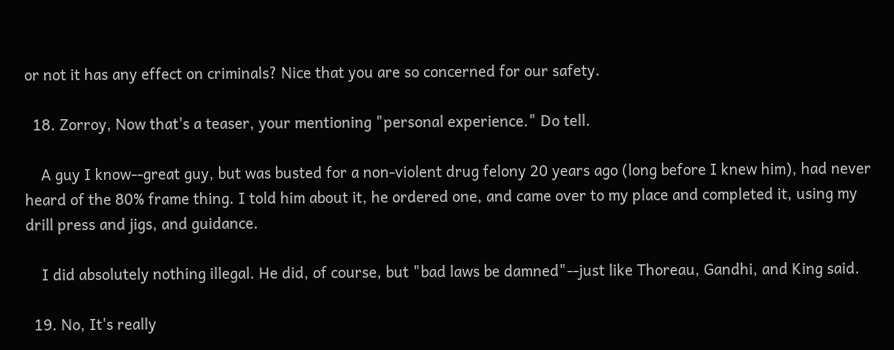or not it has any effect on criminals? Nice that you are so concerned for our safety.

  18. Zorroy, Now that's a teaser, your mentioning "personal experience." Do tell.

    A guy I know--great guy, but was busted for a non-violent drug felony 20 years ago (long before I knew him), had never heard of the 80% frame thing. I told him about it, he ordered one, and came over to my place and completed it, using my drill press and jigs, and guidance.

    I did absolutely nothing illegal. He did, of course, but "bad laws be damned"--just like Thoreau, Gandhi, and King said.

  19. No, It's really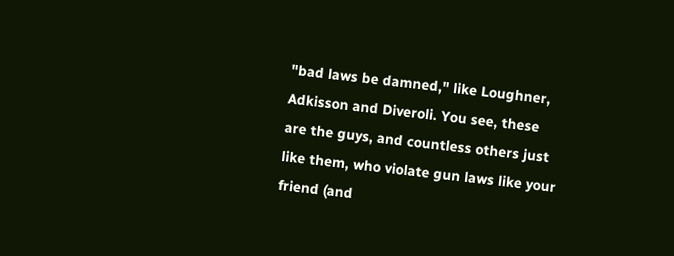"bad laws be damned," like Loughner, Adkisson and Diveroli. You see, these are the guys, and countless others just like them, who violate gun laws like your friend (and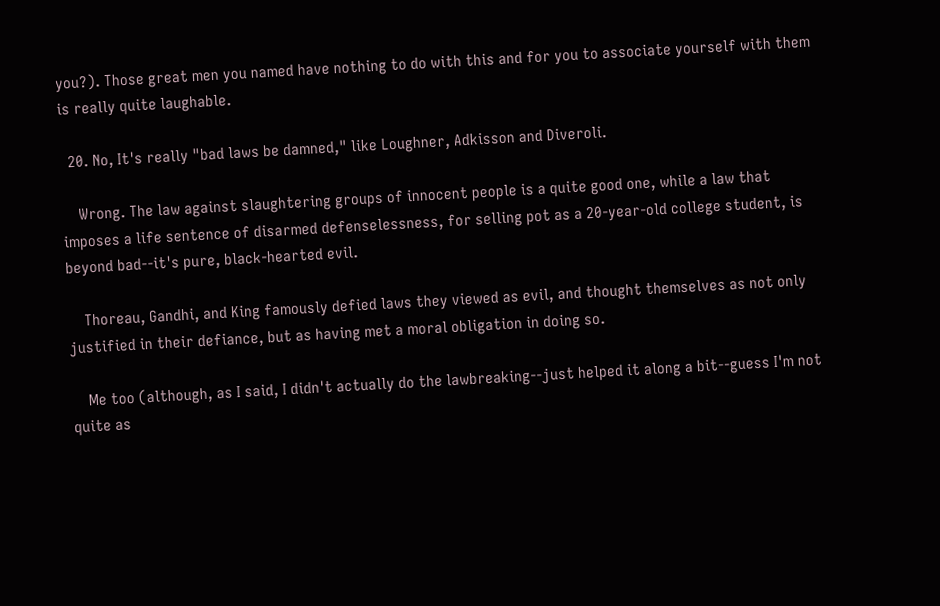you?). Those great men you named have nothing to do with this and for you to associate yourself with them is really quite laughable.

  20. No, It's really "bad laws be damned," like Loughner, Adkisson and Diveroli.

    Wrong. The law against slaughtering groups of innocent people is a quite good one, while a law that imposes a life sentence of disarmed defenselessness, for selling pot as a 20-year-old college student, is beyond bad--it's pure, black-hearted evil.

    Thoreau, Gandhi, and King famously defied laws they viewed as evil, and thought themselves as not only justified in their defiance, but as having met a moral obligation in doing so.

    Me too (although, as I said, I didn't actually do the lawbreaking--just helped it along a bit--guess I'm not quite as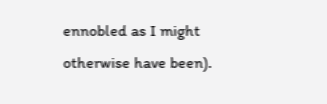ennobled as I might otherwise have been).